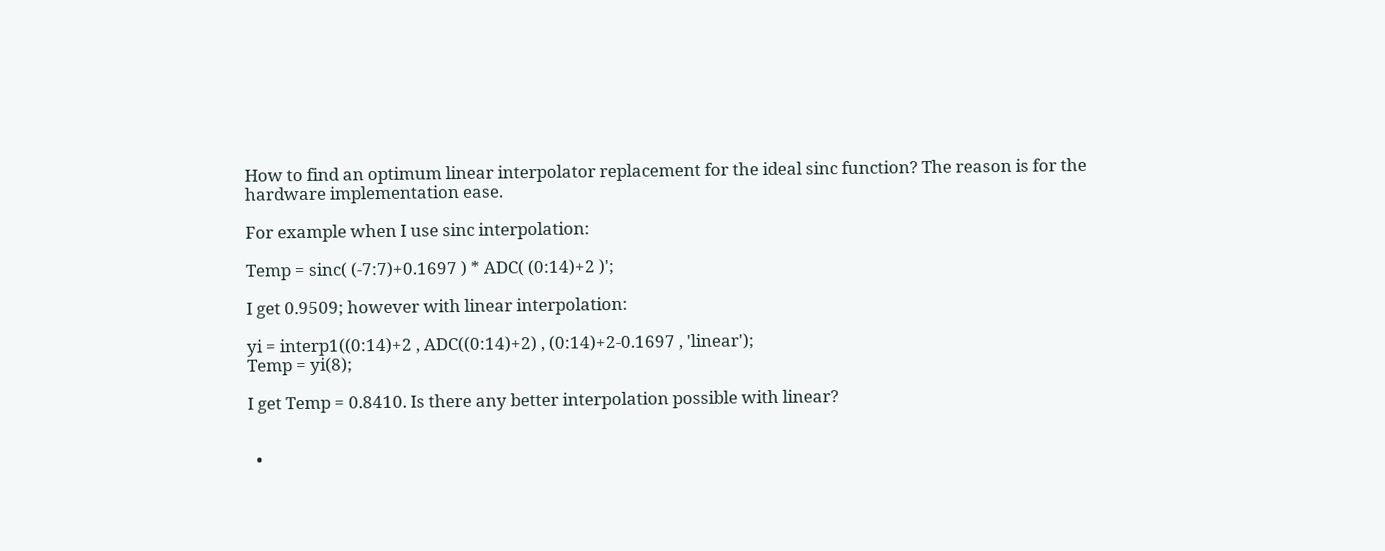How to find an optimum linear interpolator replacement for the ideal sinc function? The reason is for the hardware implementation ease.

For example when I use sinc interpolation:

Temp = sinc( (-7:7)+0.1697 ) * ADC( (0:14)+2 )';

I get 0.9509; however with linear interpolation:

yi = interp1((0:14)+2 , ADC((0:14)+2) , (0:14)+2-0.1697 , 'linear');
Temp = yi(8);

I get Temp = 0.8410. Is there any better interpolation possible with linear?


  •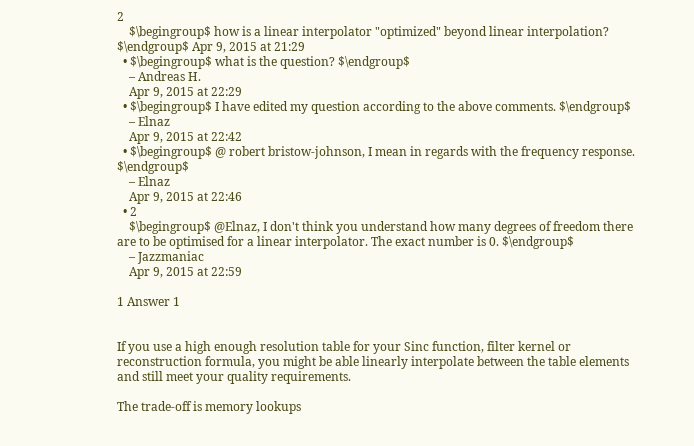2
    $\begingroup$ how is a linear interpolator "optimized" beyond linear interpolation? $\endgroup$ Apr 9, 2015 at 21:29
  • $\begingroup$ what is the question? $\endgroup$
    – Andreas H.
    Apr 9, 2015 at 22:29
  • $\begingroup$ I have edited my question according to the above comments. $\endgroup$
    – Elnaz
    Apr 9, 2015 at 22:42
  • $\begingroup$ @ robert bristow-johnson, I mean in regards with the frequency response. $\endgroup$
    – Elnaz
    Apr 9, 2015 at 22:46
  • 2
    $\begingroup$ @Elnaz, I don't think you understand how many degrees of freedom there are to be optimised for a linear interpolator. The exact number is 0. $\endgroup$
    – Jazzmaniac
    Apr 9, 2015 at 22:59

1 Answer 1


If you use a high enough resolution table for your Sinc function, filter kernel or reconstruction formula, you might be able linearly interpolate between the table elements and still meet your quality requirements.

The trade-off is memory lookups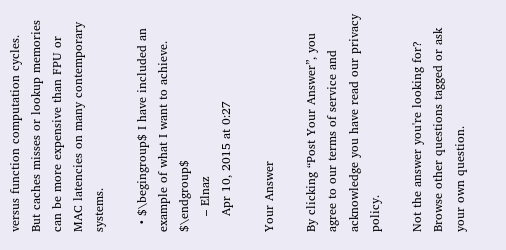versus function computation cycles. But caches misses or lookup memories can be more expensive than FPU or MAC latencies on many contemporary systems.

  • $\begingroup$ I have included an example of what I want to achieve. $\endgroup$
    – Elnaz
    Apr 10, 2015 at 0:27

Your Answer

By clicking “Post Your Answer”, you agree to our terms of service and acknowledge you have read our privacy policy.

Not the answer you're looking for? Browse other questions tagged or ask your own question.